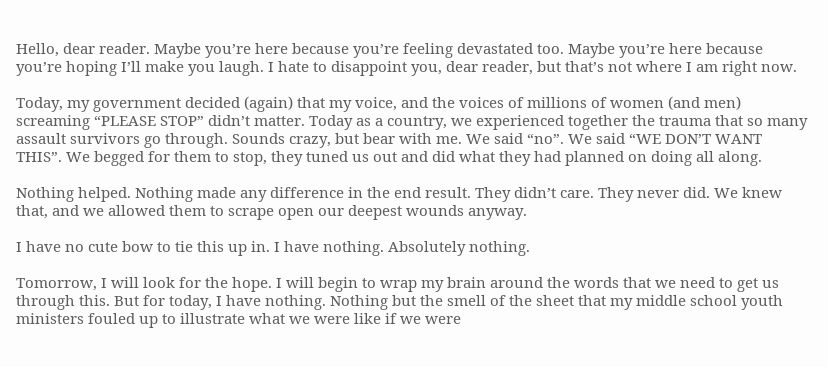Hello, dear reader. Maybe you’re here because you’re feeling devastated too. Maybe you’re here because you’re hoping I’ll make you laugh. I hate to disappoint you, dear reader, but that’s not where I am right now.

Today, my government decided (again) that my voice, and the voices of millions of women (and men) screaming “PLEASE STOP” didn’t matter. Today as a country, we experienced together the trauma that so many assault survivors go through. Sounds crazy, but bear with me. We said “no”. We said “WE DON’T WANT THIS”. We begged for them to stop, they tuned us out and did what they had planned on doing all along.

Nothing helped. Nothing made any difference in the end result. They didn’t care. They never did. We knew that, and we allowed them to scrape open our deepest wounds anyway.

I have no cute bow to tie this up in. I have nothing. Absolutely nothing.

Tomorrow, I will look for the hope. I will begin to wrap my brain around the words that we need to get us through this. But for today, I have nothing. Nothing but the smell of the sheet that my middle school youth ministers fouled up to illustrate what we were like if we were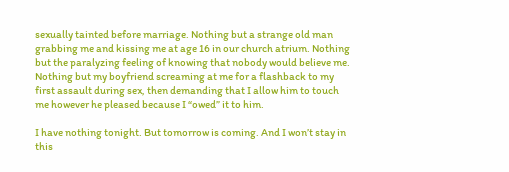sexually tainted before marriage. Nothing but a strange old man grabbing me and kissing me at age 16 in our church atrium. Nothing but the paralyzing feeling of knowing that nobody would believe me. Nothing but my boyfriend screaming at me for a flashback to my first assault during sex, then demanding that I allow him to touch me however he pleased because I “owed” it to him.

I have nothing tonight. But tomorrow is coming. And I won’t stay in this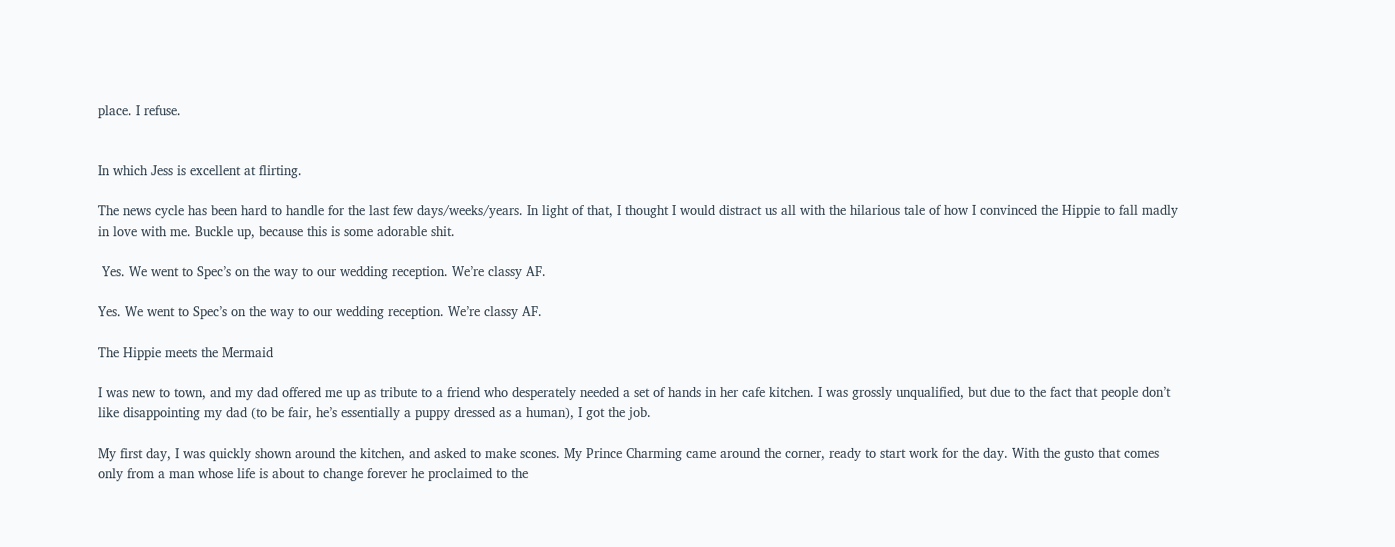place. I refuse.


In which Jess is excellent at flirting.

The news cycle has been hard to handle for the last few days/weeks/years. In light of that, I thought I would distract us all with the hilarious tale of how I convinced the Hippie to fall madly in love with me. Buckle up, because this is some adorable shit.

 Yes. We went to Spec’s on the way to our wedding reception. We’re classy AF.

Yes. We went to Spec’s on the way to our wedding reception. We’re classy AF.

The Hippie meets the Mermaid

I was new to town, and my dad offered me up as tribute to a friend who desperately needed a set of hands in her cafe kitchen. I was grossly unqualified, but due to the fact that people don’t like disappointing my dad (to be fair, he’s essentially a puppy dressed as a human), I got the job.

My first day, I was quickly shown around the kitchen, and asked to make scones. My Prince Charming came around the corner, ready to start work for the day. With the gusto that comes only from a man whose life is about to change forever he proclaimed to the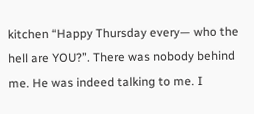kitchen “Happy Thursday every— who the hell are YOU?”. There was nobody behind me. He was indeed talking to me. I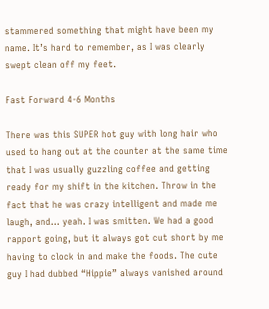stammered something that might have been my name. It’s hard to remember, as I was clearly swept clean off my feet.

Fast Forward 4-6 Months

There was this SUPER hot guy with long hair who used to hang out at the counter at the same time that I was usually guzzling coffee and getting ready for my shift in the kitchen. Throw in the fact that he was crazy intelligent and made me laugh, and… yeah. I was smitten. We had a good rapport going, but it always got cut short by me having to clock in and make the foods. The cute guy I had dubbed “Hippie” always vanished around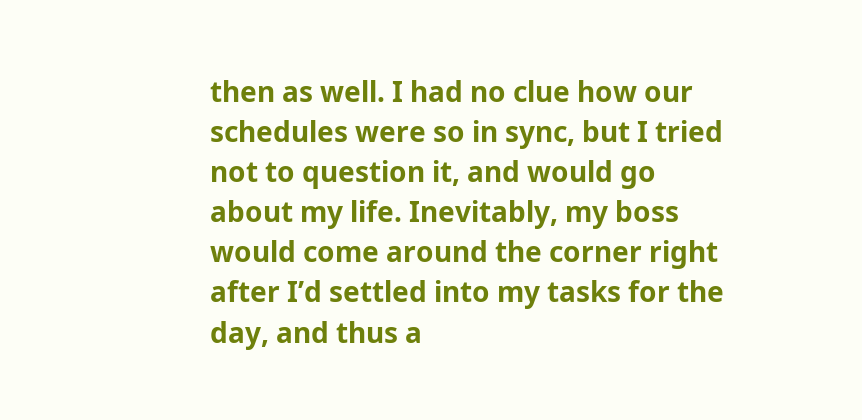then as well. I had no clue how our schedules were so in sync, but I tried not to question it, and would go about my life. Inevitably, my boss would come around the corner right after I’d settled into my tasks for the day, and thus a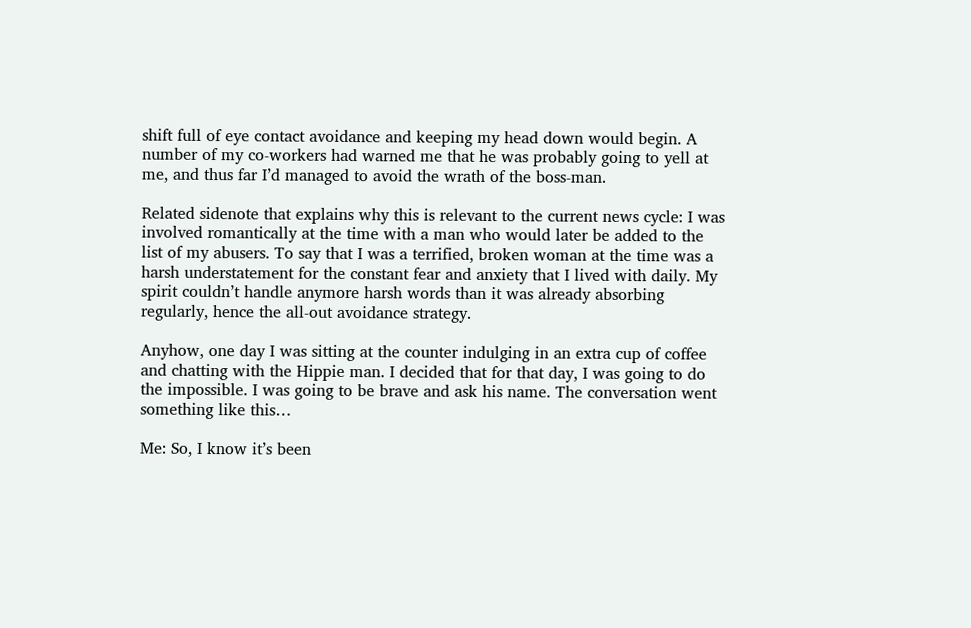shift full of eye contact avoidance and keeping my head down would begin. A number of my co-workers had warned me that he was probably going to yell at me, and thus far I’d managed to avoid the wrath of the boss-man.

Related sidenote that explains why this is relevant to the current news cycle: I was involved romantically at the time with a man who would later be added to the list of my abusers. To say that I was a terrified, broken woman at the time was a harsh understatement for the constant fear and anxiety that I lived with daily. My spirit couldn’t handle anymore harsh words than it was already absorbing regularly, hence the all-out avoidance strategy.

Anyhow, one day I was sitting at the counter indulging in an extra cup of coffee and chatting with the Hippie man. I decided that for that day, I was going to do the impossible. I was going to be brave and ask his name. The conversation went something like this…

Me: So, I know it’s been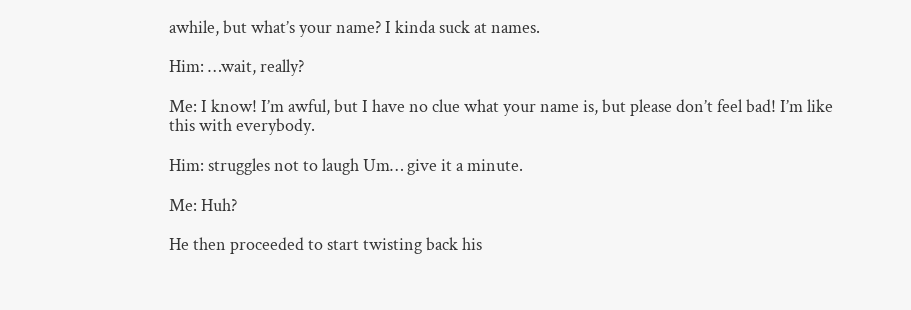awhile, but what’s your name? I kinda suck at names.

Him: …wait, really?

Me: I know! I’m awful, but I have no clue what your name is, but please don’t feel bad! I’m like this with everybody.

Him: struggles not to laugh Um… give it a minute.

Me: Huh?

He then proceeded to start twisting back his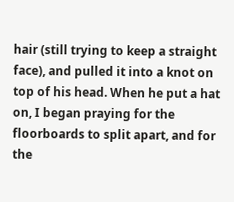hair (still trying to keep a straight face), and pulled it into a knot on top of his head. When he put a hat on, I began praying for the floorboards to split apart, and for the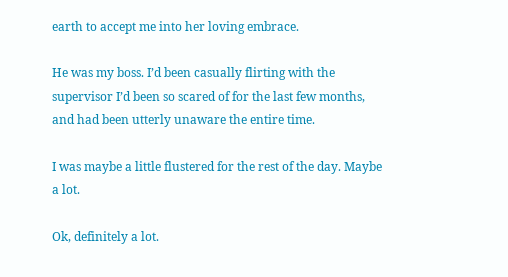earth to accept me into her loving embrace.

He was my boss. I’d been casually flirting with the supervisor I’d been so scared of for the last few months, and had been utterly unaware the entire time.

I was maybe a little flustered for the rest of the day. Maybe a lot.

Ok, definitely a lot.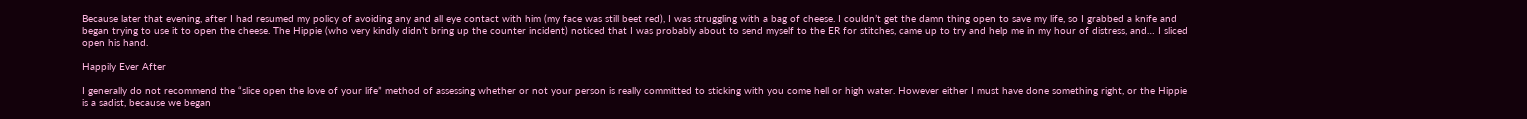Because later that evening, after I had resumed my policy of avoiding any and all eye contact with him (my face was still beet red), I was struggling with a bag of cheese. I couldn’t get the damn thing open to save my life, so I grabbed a knife and began trying to use it to open the cheese. The Hippie (who very kindly didn’t bring up the counter incident) noticed that I was probably about to send myself to the ER for stitches, came up to try and help me in my hour of distress, and… I sliced open his hand.

Happily Ever After

I generally do not recommend the “slice open the love of your life” method of assessing whether or not your person is really committed to sticking with you come hell or high water. However either I must have done something right, or the Hippie is a sadist, because we began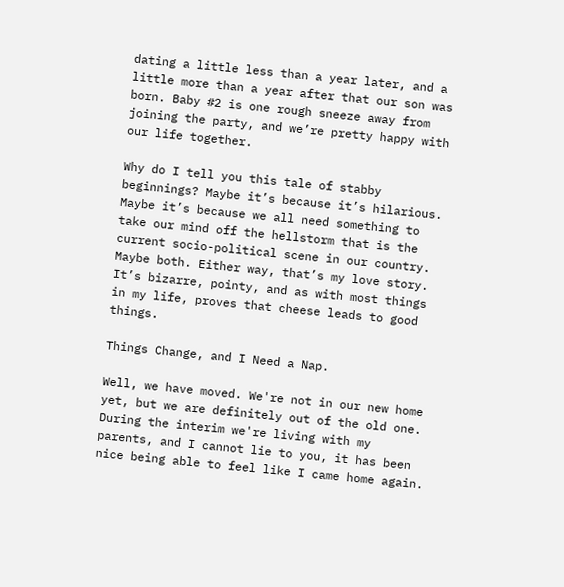dating a little less than a year later, and a little more than a year after that our son was born. Baby #2 is one rough sneeze away from joining the party, and we’re pretty happy with our life together.

Why do I tell you this tale of stabby beginnings? Maybe it’s because it’s hilarious. Maybe it’s because we all need something to take our mind off the hellstorm that is the current socio-political scene in our country. Maybe both. Either way, that’s my love story. It’s bizarre, pointy, and as with most things in my life, proves that cheese leads to good things.

Things Change, and I Need a Nap.

Well, we have moved. We're not in our new home yet, but we are definitely out of the old one. During the interim we're living with my parents, and I cannot lie to you, it has been nice being able to feel like I came home again.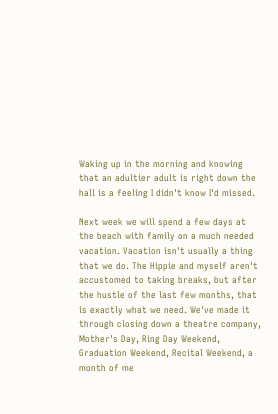Waking up in the morning and knowing that an adultier adult is right down the hall is a feeling I didn't know I'd missed.

Next week we will spend a few days at the beach with family on a much needed vacation. Vacation isn't usually a thing that we do. The Hippie and myself aren't accustomed to taking breaks, but after the hustle of the last few months, that is exactly what we need. We've made it through closing down a theatre company, Mother's Day, Ring Day Weekend, Graduation Weekend, Recital Weekend, a month of me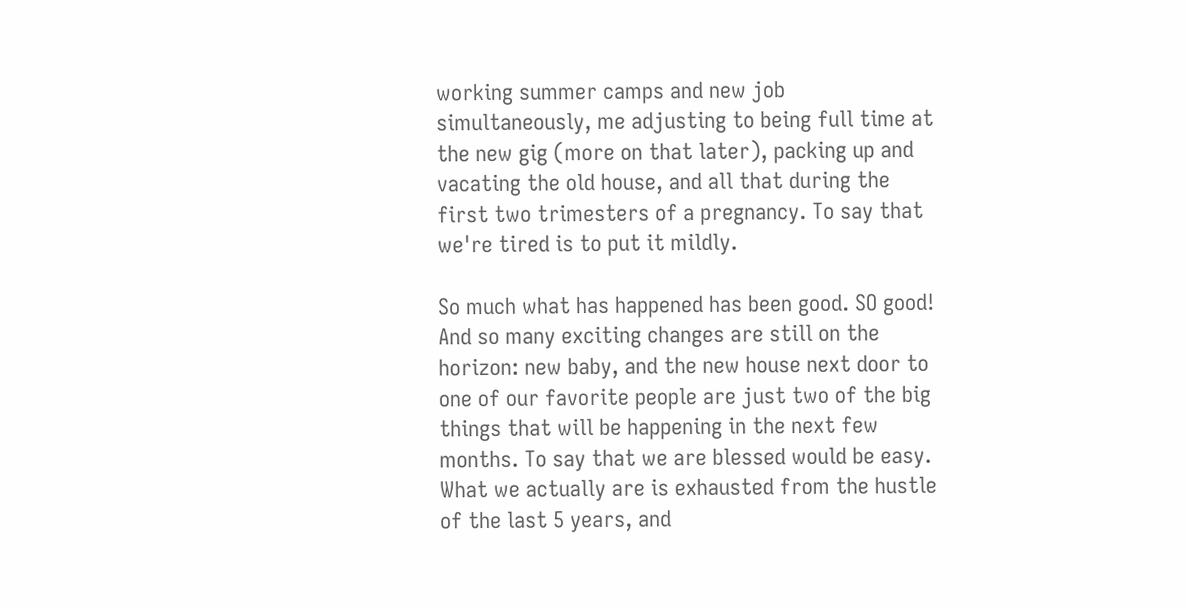working summer camps and new job simultaneously, me adjusting to being full time at the new gig (more on that later), packing up and vacating the old house, and all that during the first two trimesters of a pregnancy. To say that we're tired is to put it mildly.

So much what has happened has been good. SO good! And so many exciting changes are still on the horizon: new baby, and the new house next door to one of our favorite people are just two of the big things that will be happening in the next few months. To say that we are blessed would be easy. What we actually are is exhausted from the hustle of the last 5 years, and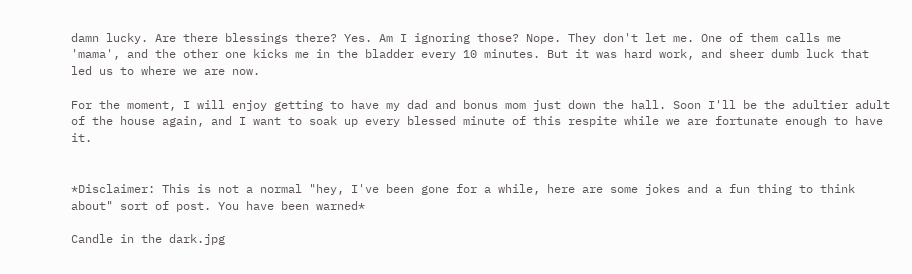damn lucky. Are there blessings there? Yes. Am I ignoring those? Nope. They don't let me. One of them calls me 'mama', and the other one kicks me in the bladder every 10 minutes. But it was hard work, and sheer dumb luck that led us to where we are now.

For the moment, I will enjoy getting to have my dad and bonus mom just down the hall. Soon I'll be the adultier adult of the house again, and I want to soak up every blessed minute of this respite while we are fortunate enough to have it.


*Disclaimer: This is not a normal "hey, I've been gone for a while, here are some jokes and a fun thing to think about" sort of post. You have been warned*

Candle in the dark.jpg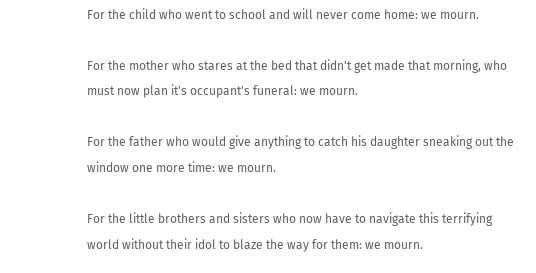For the child who went to school and will never come home: we mourn.

For the mother who stares at the bed that didn't get made that morning, who must now plan it's occupant's funeral: we mourn.

For the father who would give anything to catch his daughter sneaking out the window one more time: we mourn.

For the little brothers and sisters who now have to navigate this terrifying world without their idol to blaze the way for them: we mourn.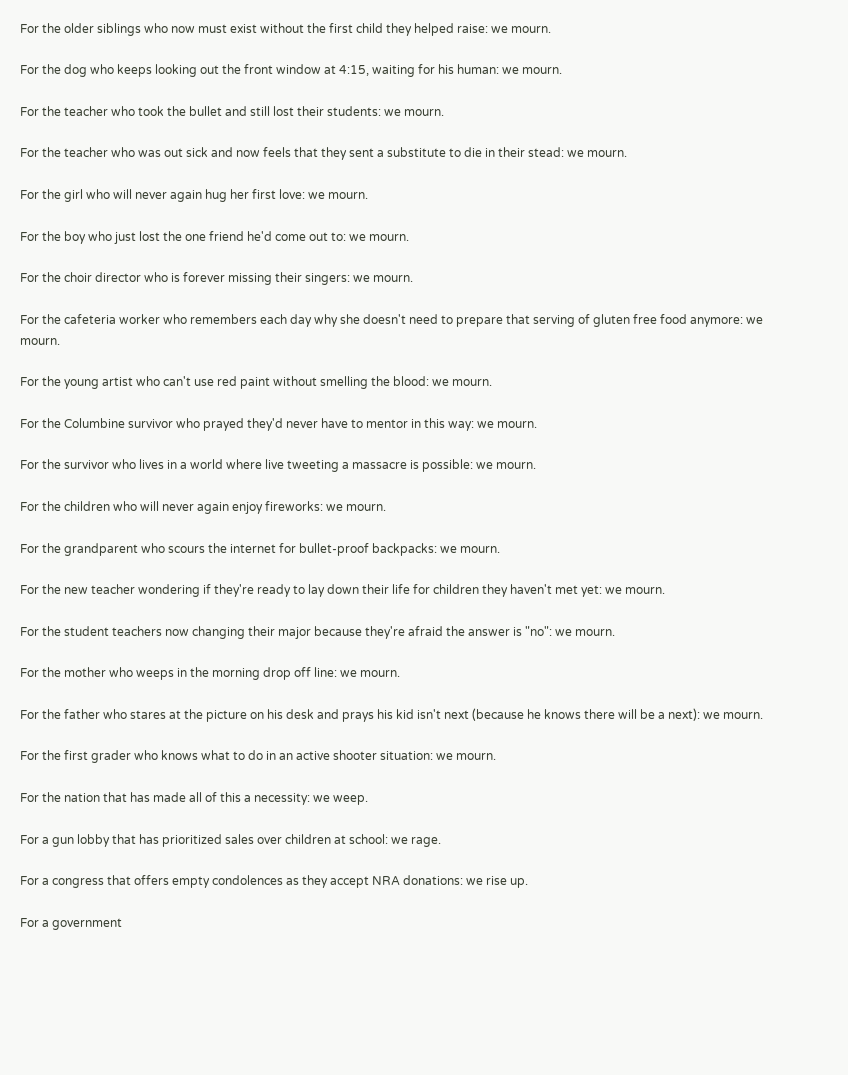For the older siblings who now must exist without the first child they helped raise: we mourn.

For the dog who keeps looking out the front window at 4:15, waiting for his human: we mourn.

For the teacher who took the bullet and still lost their students: we mourn.

For the teacher who was out sick and now feels that they sent a substitute to die in their stead: we mourn.

For the girl who will never again hug her first love: we mourn.

For the boy who just lost the one friend he'd come out to: we mourn.

For the choir director who is forever missing their singers: we mourn.

For the cafeteria worker who remembers each day why she doesn't need to prepare that serving of gluten free food anymore: we mourn.

For the young artist who can't use red paint without smelling the blood: we mourn.

For the Columbine survivor who prayed they'd never have to mentor in this way: we mourn.

For the survivor who lives in a world where live tweeting a massacre is possible: we mourn.

For the children who will never again enjoy fireworks: we mourn.

For the grandparent who scours the internet for bullet-proof backpacks: we mourn.

For the new teacher wondering if they're ready to lay down their life for children they haven't met yet: we mourn.

For the student teachers now changing their major because they're afraid the answer is "no": we mourn.

For the mother who weeps in the morning drop off line: we mourn.

For the father who stares at the picture on his desk and prays his kid isn't next (because he knows there will be a next): we mourn.

For the first grader who knows what to do in an active shooter situation: we mourn.

For the nation that has made all of this a necessity: we weep.

For a gun lobby that has prioritized sales over children at school: we rage.

For a congress that offers empty condolences as they accept NRA donations: we rise up.

For a government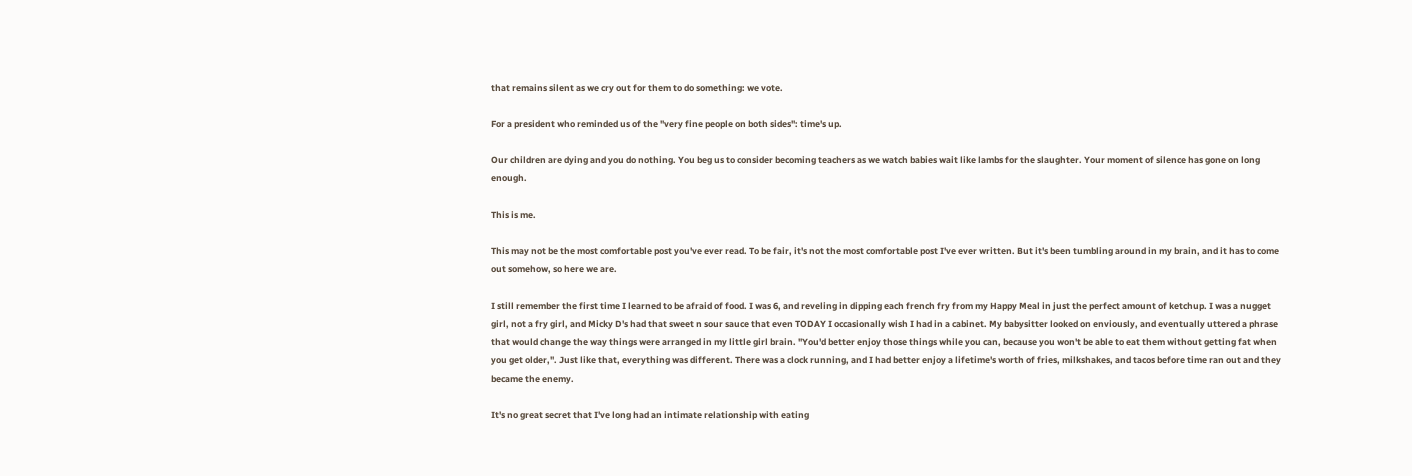that remains silent as we cry out for them to do something: we vote.

For a president who reminded us of the "very fine people on both sides": time's up.

Our children are dying and you do nothing. You beg us to consider becoming teachers as we watch babies wait like lambs for the slaughter. Your moment of silence has gone on long enough.

This is me.

This may not be the most comfortable post you've ever read. To be fair, it's not the most comfortable post I've ever written. But it's been tumbling around in my brain, and it has to come out somehow, so here we are.

I still remember the first time I learned to be afraid of food. I was 6, and reveling in dipping each french fry from my Happy Meal in just the perfect amount of ketchup. I was a nugget girl, not a fry girl, and Micky D's had that sweet n sour sauce that even TODAY I occasionally wish I had in a cabinet. My babysitter looked on enviously, and eventually uttered a phrase that would change the way things were arranged in my little girl brain. "You'd better enjoy those things while you can, because you won't be able to eat them without getting fat when you get older,". Just like that, everything was different. There was a clock running, and I had better enjoy a lifetime's worth of fries, milkshakes, and tacos before time ran out and they became the enemy.

It's no great secret that I've long had an intimate relationship with eating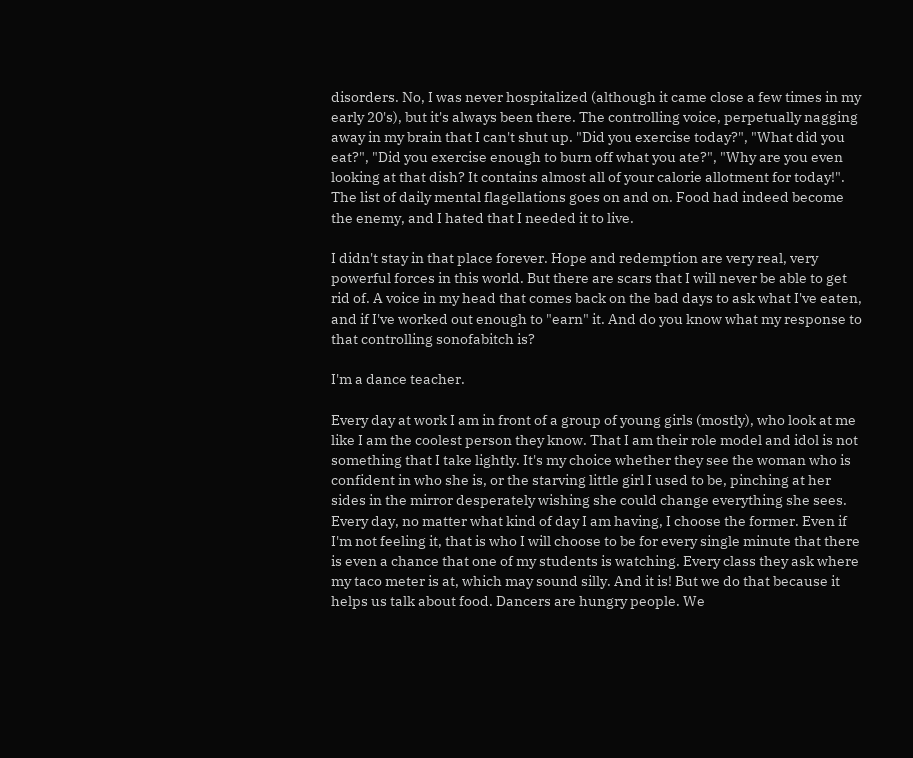disorders. No, I was never hospitalized (although it came close a few times in my early 20's), but it's always been there. The controlling voice, perpetually nagging away in my brain that I can't shut up. "Did you exercise today?", "What did you eat?", "Did you exercise enough to burn off what you ate?", "Why are you even looking at that dish? It contains almost all of your calorie allotment for today!". The list of daily mental flagellations goes on and on. Food had indeed become the enemy, and I hated that I needed it to live.

I didn't stay in that place forever. Hope and redemption are very real, very powerful forces in this world. But there are scars that I will never be able to get rid of. A voice in my head that comes back on the bad days to ask what I've eaten, and if I've worked out enough to "earn" it. And do you know what my response to that controlling sonofabitch is?

I'm a dance teacher.

Every day at work I am in front of a group of young girls (mostly), who look at me like I am the coolest person they know. That I am their role model and idol is not something that I take lightly. It's my choice whether they see the woman who is confident in who she is, or the starving little girl I used to be, pinching at her sides in the mirror desperately wishing she could change everything she sees. Every day, no matter what kind of day I am having, I choose the former. Even if I'm not feeling it, that is who I will choose to be for every single minute that there is even a chance that one of my students is watching. Every class they ask where my taco meter is at, which may sound silly. And it is! But we do that because it helps us talk about food. Dancers are hungry people. We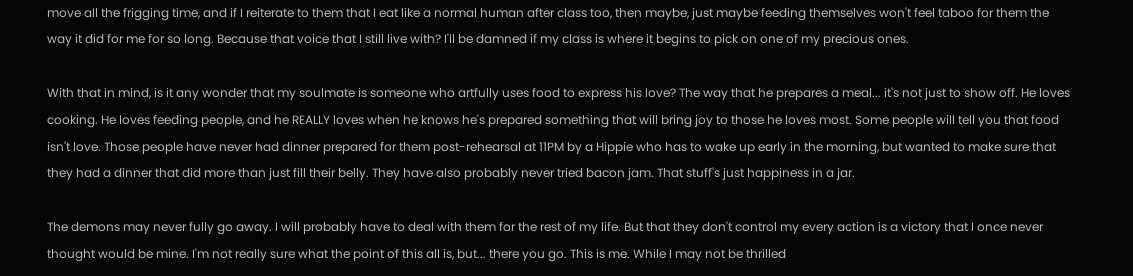move all the frigging time, and if I reiterate to them that I eat like a normal human after class too, then maybe, just maybe feeding themselves won't feel taboo for them the way it did for me for so long. Because that voice that I still live with? I'll be damned if my class is where it begins to pick on one of my precious ones.

With that in mind, is it any wonder that my soulmate is someone who artfully uses food to express his love? The way that he prepares a meal... it's not just to show off. He loves cooking. He loves feeding people, and he REALLY loves when he knows he's prepared something that will bring joy to those he loves most. Some people will tell you that food isn't love. Those people have never had dinner prepared for them post-rehearsal at 11PM by a Hippie who has to wake up early in the morning, but wanted to make sure that they had a dinner that did more than just fill their belly. They have also probably never tried bacon jam. That stuff's just happiness in a jar.

The demons may never fully go away. I will probably have to deal with them for the rest of my life. But that they don't control my every action is a victory that I once never thought would be mine. I'm not really sure what the point of this all is, but... there you go. This is me. While I may not be thrilled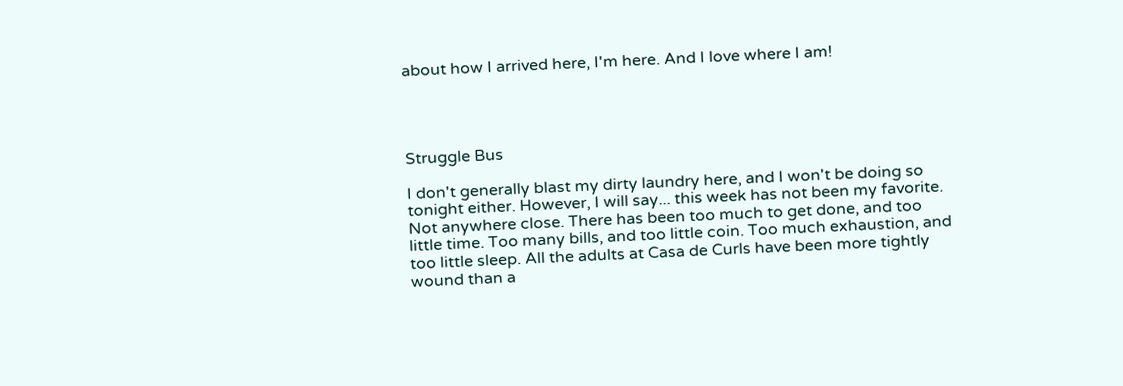about how I arrived here, I'm here. And I love where I am!




Struggle Bus

I don't generally blast my dirty laundry here, and I won't be doing so tonight either. However, I will say... this week has not been my favorite. Not anywhere close. There has been too much to get done, and too little time. Too many bills, and too little coin. Too much exhaustion, and too little sleep. All the adults at Casa de Curls have been more tightly wound than a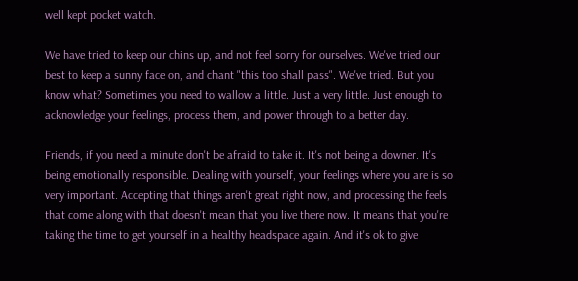well kept pocket watch.

We have tried to keep our chins up, and not feel sorry for ourselves. We've tried our best to keep a sunny face on, and chant "this too shall pass". We've tried. But you know what? Sometimes you need to wallow a little. Just a very little. Just enough to acknowledge your feelings, process them, and power through to a better day.

Friends, if you need a minute don't be afraid to take it. It's not being a downer. It's being emotionally responsible. Dealing with yourself, your feelings where you are is so very important. Accepting that things aren't great right now, and processing the feels that come along with that doesn't mean that you live there now. It means that you're taking the time to get yourself in a healthy headspace again. And it's ok to give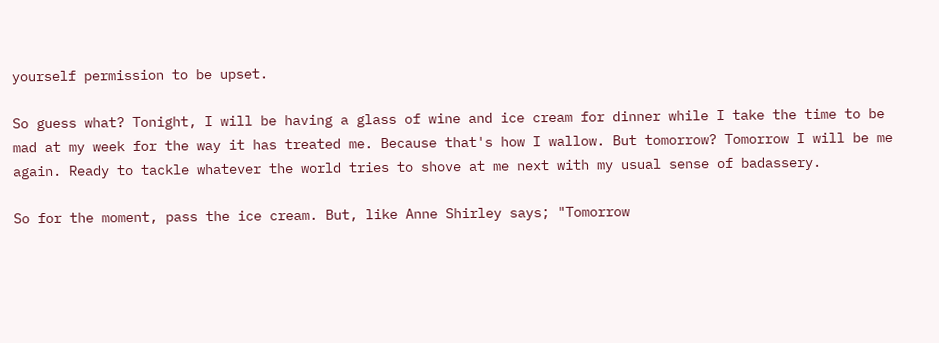yourself permission to be upset.

So guess what? Tonight, I will be having a glass of wine and ice cream for dinner while I take the time to be mad at my week for the way it has treated me. Because that's how I wallow. But tomorrow? Tomorrow I will be me again. Ready to tackle whatever the world tries to shove at me next with my usual sense of badassery.

So for the moment, pass the ice cream. But, like Anne Shirley says; "Tomorrow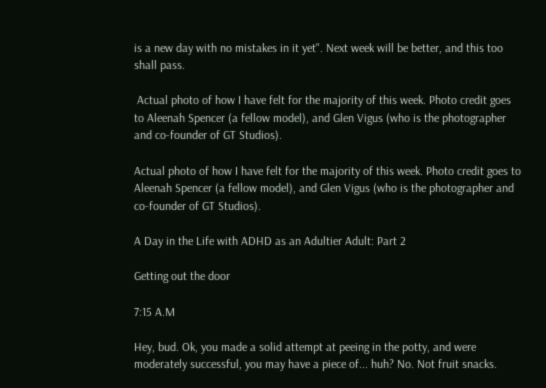is a new day with no mistakes in it yet". Next week will be better, and this too shall pass.

 Actual photo of how I have felt for the majority of this week. Photo credit goes to Aleenah Spencer (a fellow model), and Glen Vigus (who is the photographer and co-founder of GT Studios).

Actual photo of how I have felt for the majority of this week. Photo credit goes to Aleenah Spencer (a fellow model), and Glen Vigus (who is the photographer and co-founder of GT Studios).

A Day in the Life with ADHD as an Adultier Adult: Part 2

Getting out the door

7:15 A.M

Hey, bud. Ok, you made a solid attempt at peeing in the potty, and were moderately successful, you may have a piece of... huh? No. Not fruit snacks.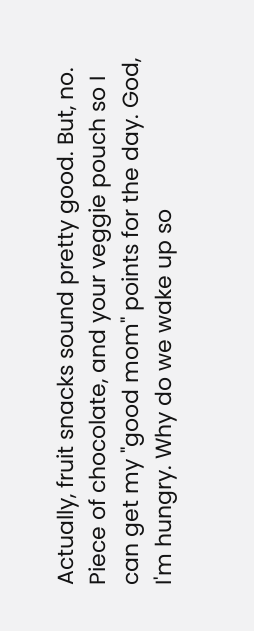Actually, fruit snacks sound pretty good. But, no. Piece of chocolate, and your veggie pouch so I can get my "good mom" points for the day. God, I'm hungry. Why do we wake up so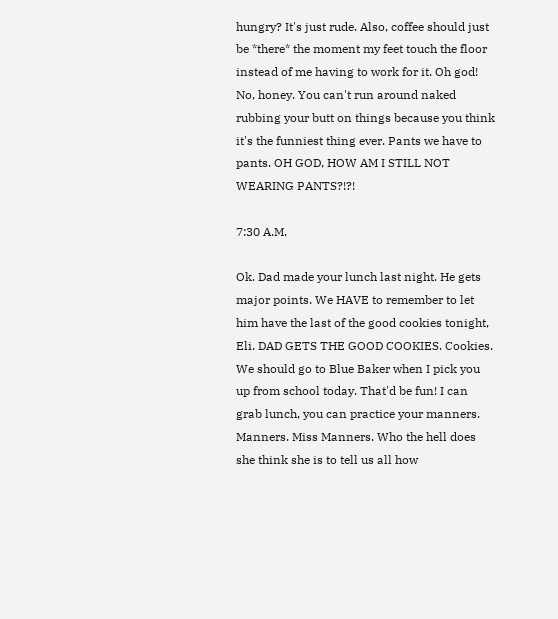hungry? It's just rude. Also, coffee should just be *there* the moment my feet touch the floor instead of me having to work for it. Oh god! No, honey. You can't run around naked rubbing your butt on things because you think it's the funniest thing ever. Pants we have to pants. OH GOD, HOW AM I STILL NOT WEARING PANTS?!?!

7:30 A.M.

Ok. Dad made your lunch last night. He gets major points. We HAVE to remember to let him have the last of the good cookies tonight, Eli. DAD GETS THE GOOD COOKIES. Cookies. We should go to Blue Baker when I pick you up from school today. That'd be fun! I can grab lunch, you can practice your manners. Manners. Miss Manners. Who the hell does she think she is to tell us all how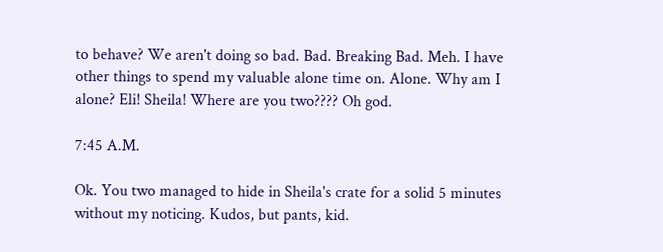to behave? We aren't doing so bad. Bad. Breaking Bad. Meh. I have other things to spend my valuable alone time on. Alone. Why am I alone? Eli! Sheila! Where are you two???? Oh god.

7:45 A.M.

Ok. You two managed to hide in Sheila's crate for a solid 5 minutes without my noticing. Kudos, but pants, kid.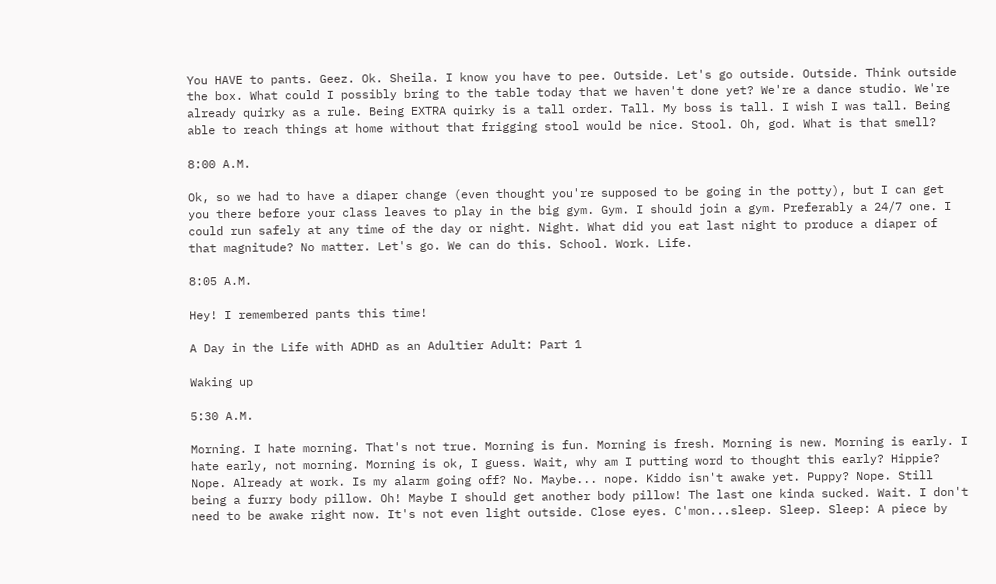You HAVE to pants. Geez. Ok. Sheila. I know you have to pee. Outside. Let's go outside. Outside. Think outside the box. What could I possibly bring to the table today that we haven't done yet? We're a dance studio. We're already quirky as a rule. Being EXTRA quirky is a tall order. Tall. My boss is tall. I wish I was tall. Being able to reach things at home without that frigging stool would be nice. Stool. Oh, god. What is that smell?

8:00 A.M.

Ok, so we had to have a diaper change (even thought you're supposed to be going in the potty), but I can get you there before your class leaves to play in the big gym. Gym. I should join a gym. Preferably a 24/7 one. I could run safely at any time of the day or night. Night. What did you eat last night to produce a diaper of that magnitude? No matter. Let's go. We can do this. School. Work. Life.

8:05 A.M.

Hey! I remembered pants this time!

A Day in the Life with ADHD as an Adultier Adult: Part 1

Waking up

5:30 A.M.

Morning. I hate morning. That's not true. Morning is fun. Morning is fresh. Morning is new. Morning is early. I hate early, not morning. Morning is ok, I guess. Wait, why am I putting word to thought this early? Hippie? Nope. Already at work. Is my alarm going off? No. Maybe... nope. Kiddo isn't awake yet. Puppy? Nope. Still being a furry body pillow. Oh! Maybe I should get another body pillow! The last one kinda sucked. Wait. I don't need to be awake right now. It's not even light outside. Close eyes. C'mon...sleep. Sleep. Sleep: A piece by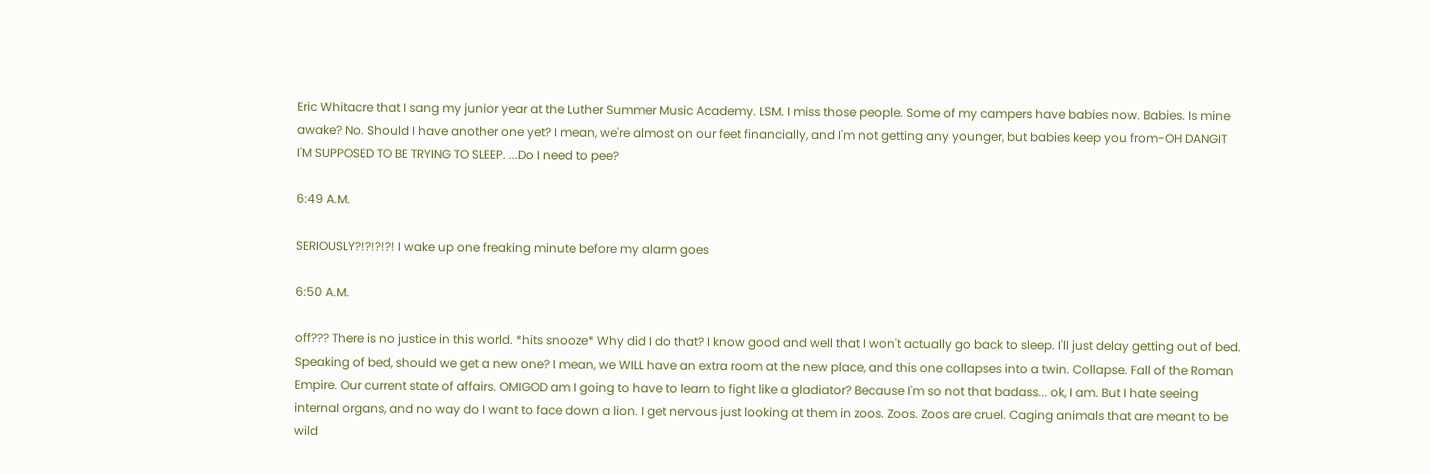Eric Whitacre that I sang my junior year at the Luther Summer Music Academy. LSM. I miss those people. Some of my campers have babies now. Babies. Is mine awake? No. Should I have another one yet? I mean, we're almost on our feet financially, and I'm not getting any younger, but babies keep you from-OH DANGIT I'M SUPPOSED TO BE TRYING TO SLEEP. ...Do I need to pee?

6:49 A.M.

SERIOUSLY?!?!?!?! I wake up one freaking minute before my alarm goes

6:50 A.M.

off??? There is no justice in this world. *hits snooze* Why did I do that? I know good and well that I won't actually go back to sleep. I'll just delay getting out of bed. Speaking of bed, should we get a new one? I mean, we WILL have an extra room at the new place, and this one collapses into a twin. Collapse. Fall of the Roman Empire. Our current state of affairs. OMIGOD am I going to have to learn to fight like a gladiator? Because I'm so not that badass... ok, I am. But I hate seeing internal organs, and no way do I want to face down a lion. I get nervous just looking at them in zoos. Zoos. Zoos are cruel. Caging animals that are meant to be wild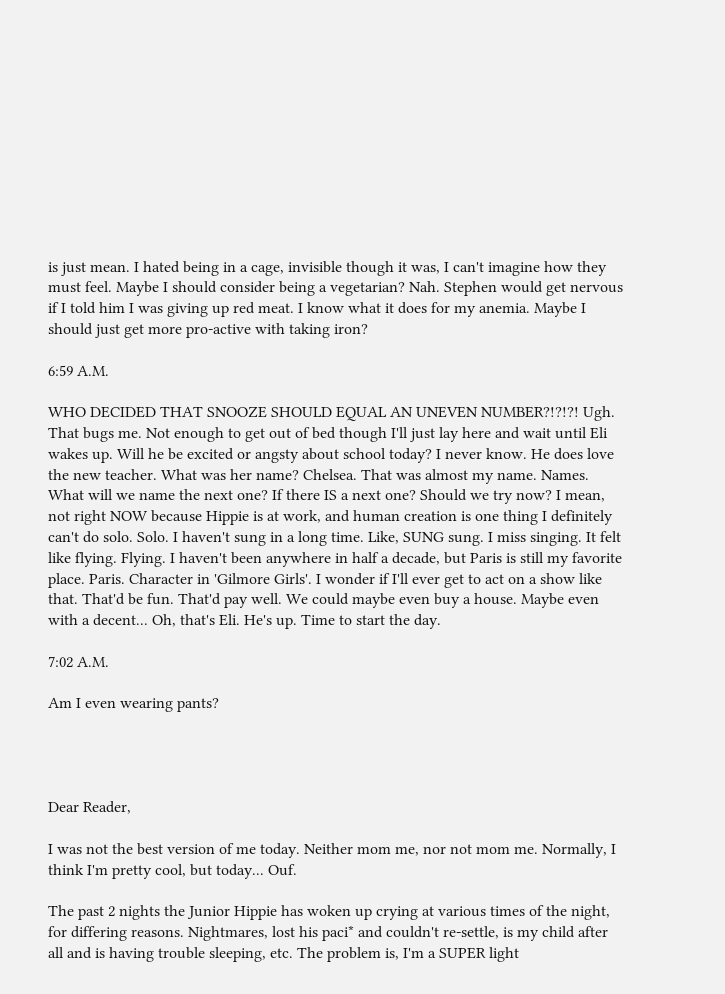is just mean. I hated being in a cage, invisible though it was, I can't imagine how they must feel. Maybe I should consider being a vegetarian? Nah. Stephen would get nervous if I told him I was giving up red meat. I know what it does for my anemia. Maybe I should just get more pro-active with taking iron?

6:59 A.M.

WHO DECIDED THAT SNOOZE SHOULD EQUAL AN UNEVEN NUMBER?!?!?! Ugh. That bugs me. Not enough to get out of bed though I'll just lay here and wait until Eli wakes up. Will he be excited or angsty about school today? I never know. He does love the new teacher. What was her name? Chelsea. That was almost my name. Names. What will we name the next one? If there IS a next one? Should we try now? I mean, not right NOW because Hippie is at work, and human creation is one thing I definitely can't do solo. Solo. I haven't sung in a long time. Like, SUNG sung. I miss singing. It felt like flying. Flying. I haven't been anywhere in half a decade, but Paris is still my favorite place. Paris. Character in 'Gilmore Girls'. I wonder if I'll ever get to act on a show like that. That'd be fun. That'd pay well. We could maybe even buy a house. Maybe even with a decent... Oh, that's Eli. He's up. Time to start the day.

7:02 A.M.

Am I even wearing pants?




Dear Reader,

I was not the best version of me today. Neither mom me, nor not mom me. Normally, I think I'm pretty cool, but today... Ouf.

The past 2 nights the Junior Hippie has woken up crying at various times of the night, for differing reasons. Nightmares, lost his paci* and couldn't re-settle, is my child after all and is having trouble sleeping, etc. The problem is, I'm a SUPER light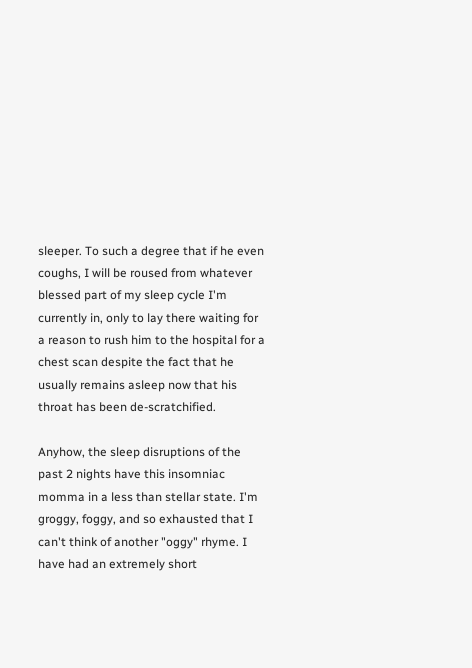sleeper. To such a degree that if he even coughs, I will be roused from whatever blessed part of my sleep cycle I'm currently in, only to lay there waiting for a reason to rush him to the hospital for a chest scan despite the fact that he usually remains asleep now that his throat has been de-scratchified.

Anyhow, the sleep disruptions of the past 2 nights have this insomniac momma in a less than stellar state. I'm groggy, foggy, and so exhausted that I can't think of another "oggy" rhyme. I have had an extremely short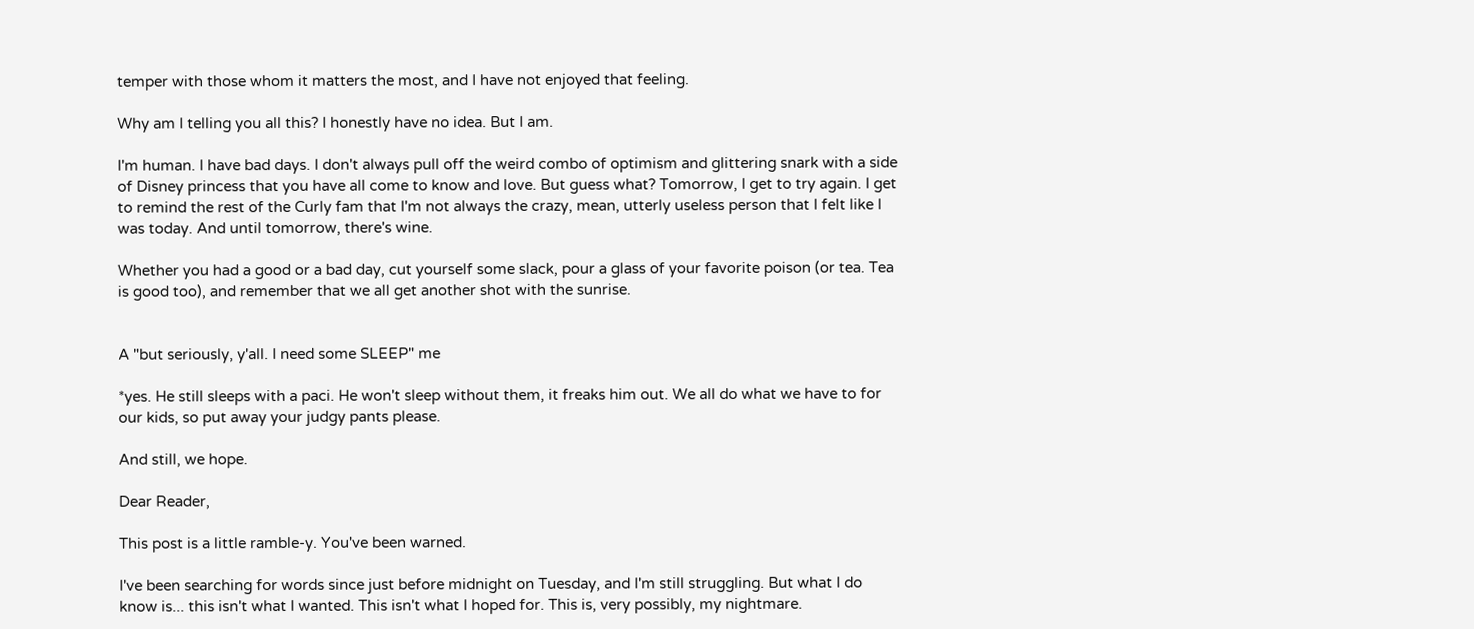temper with those whom it matters the most, and I have not enjoyed that feeling.

Why am I telling you all this? I honestly have no idea. But I am.

I'm human. I have bad days. I don't always pull off the weird combo of optimism and glittering snark with a side of Disney princess that you have all come to know and love. But guess what? Tomorrow, I get to try again. I get to remind the rest of the Curly fam that I'm not always the crazy, mean, utterly useless person that I felt like I was today. And until tomorrow, there's wine.

Whether you had a good or a bad day, cut yourself some slack, pour a glass of your favorite poison (or tea. Tea is good too), and remember that we all get another shot with the sunrise.


A "but seriously, y'all. I need some SLEEP" me

*yes. He still sleeps with a paci. He won't sleep without them, it freaks him out. We all do what we have to for our kids, so put away your judgy pants please.

And still, we hope.

Dear Reader,

This post is a little ramble-y. You've been warned.

I've been searching for words since just before midnight on Tuesday, and I'm still struggling. But what I do know is... this isn't what I wanted. This isn't what I hoped for. This is, very possibly, my nightmare.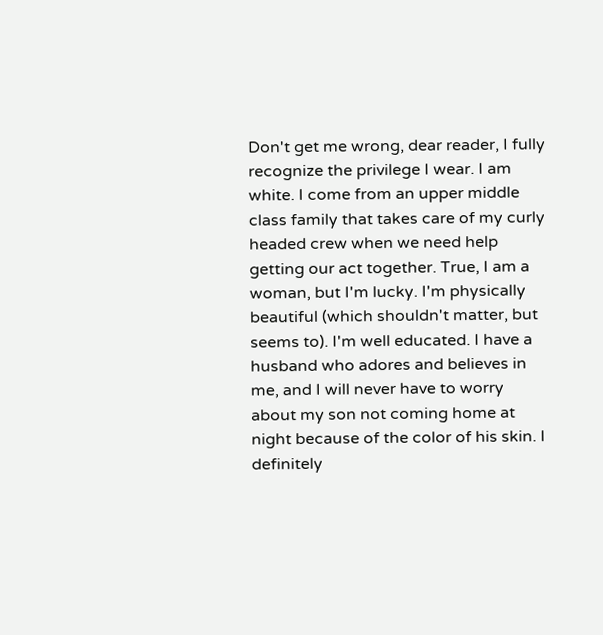Don't get me wrong, dear reader, I fully recognize the privilege I wear. I am white. I come from an upper middle class family that takes care of my curly headed crew when we need help getting our act together. True, I am a woman, but I'm lucky. I'm physically beautiful (which shouldn't matter, but seems to). I'm well educated. I have a husband who adores and believes in me, and I will never have to worry about my son not coming home at night because of the color of his skin. I definitely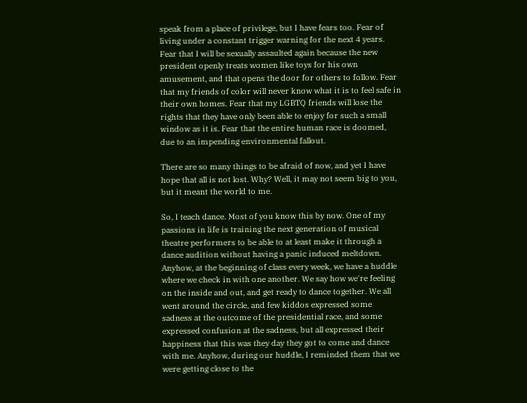speak from a place of privilege, but I have fears too. Fear of living under a constant trigger warning for the next 4 years. Fear that I will be sexually assaulted again because the new president openly treats women like toys for his own amusement, and that opens the door for others to follow. Fear that my friends of color will never know what it is to feel safe in their own homes. Fear that my LGBTQ friends will lose the rights that they have only been able to enjoy for such a small window as it is. Fear that the entire human race is doomed, due to an impending environmental fallout.

There are so many things to be afraid of now, and yet I have hope that all is not lost. Why? Well, it may not seem big to you, but it meant the world to me.

So, I teach dance. Most of you know this by now. One of my passions in life is training the next generation of musical theatre performers to be able to at least make it through a dance audition without having a panic induced meltdown. Anyhow, at the beginning of class every week, we have a huddle where we check in with one another. We say how we're feeling on the inside and out, and get ready to dance together. We all went around the circle, and few kiddos expressed some sadness at the outcome of the presidential race, and some expressed confusion at the sadness, but all expressed their happiness that this was they day they got to come and dance with me. Anyhow, during our huddle, I reminded them that we were getting close to the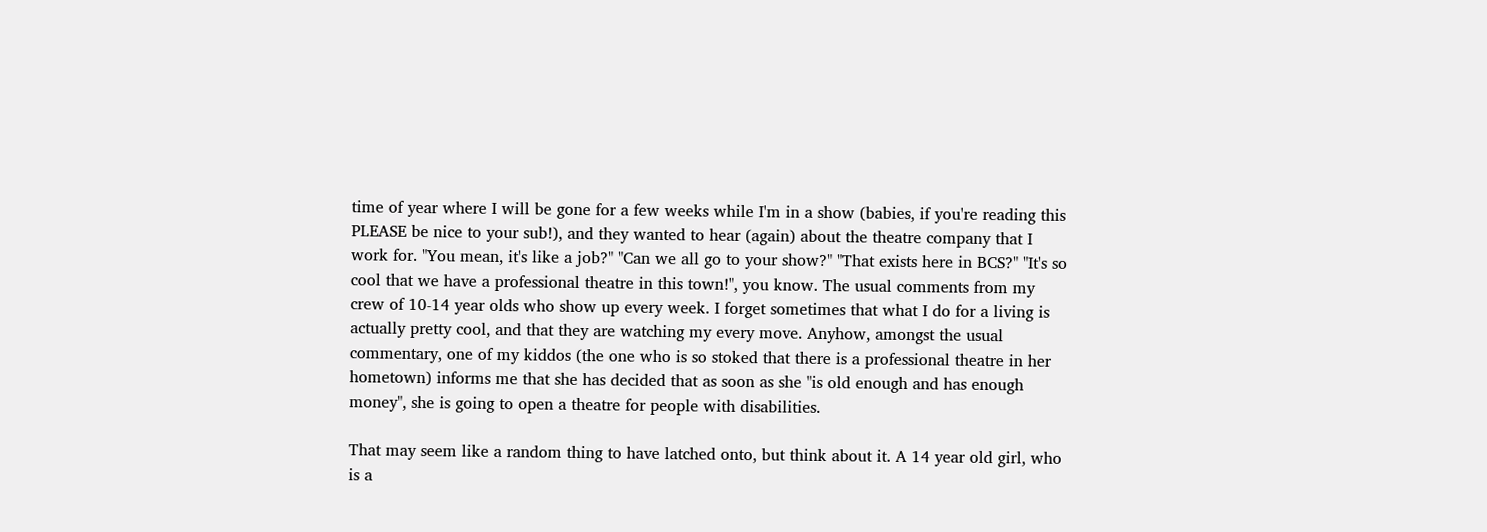time of year where I will be gone for a few weeks while I'm in a show (babies, if you're reading this PLEASE be nice to your sub!), and they wanted to hear (again) about the theatre company that I work for. "You mean, it's like a job?" "Can we all go to your show?" "That exists here in BCS?" "It's so cool that we have a professional theatre in this town!", you know. The usual comments from my crew of 10-14 year olds who show up every week. I forget sometimes that what I do for a living is actually pretty cool, and that they are watching my every move. Anyhow, amongst the usual commentary, one of my kiddos (the one who is so stoked that there is a professional theatre in her hometown) informs me that she has decided that as soon as she "is old enough and has enough money", she is going to open a theatre for people with disabilities.

That may seem like a random thing to have latched onto, but think about it. A 14 year old girl, who is a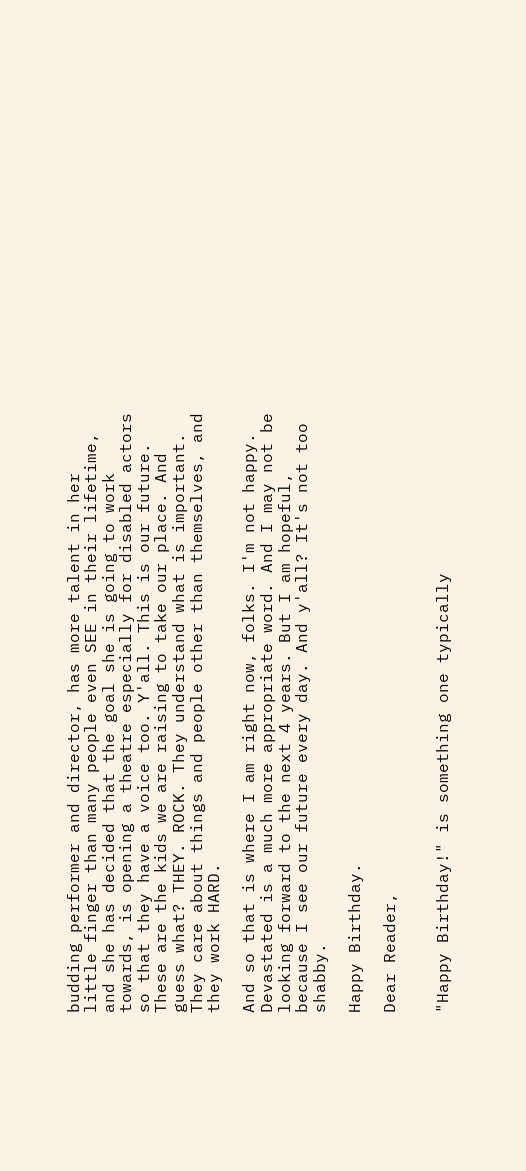budding performer and director, has more talent in her little finger than many people even SEE in their lifetime, and she has decided that the goal she is going to work towards, is opening a theatre especially for disabled actors so that they have a voice too. Y'all. This is our future. These are the kids we are raising to take our place. And guess what? THEY. ROCK. They understand what is important. They care about things and people other than themselves, and they work HARD.

And so that is where I am right now, folks. I'm not happy. Devastated is a much more appropriate word. And I may not be looking forward to the next 4 years. But I am hopeful, because I see our future every day. And y'all? It's not too shabby.

Happy Birthday.

Dear Reader,


"Happy Birthday!" is something one typically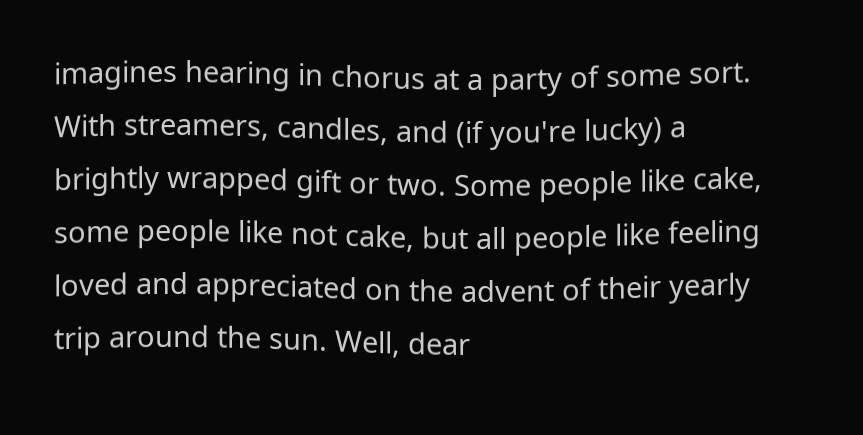imagines hearing in chorus at a party of some sort. With streamers, candles, and (if you're lucky) a brightly wrapped gift or two. Some people like cake, some people like not cake, but all people like feeling loved and appreciated on the advent of their yearly trip around the sun. Well, dear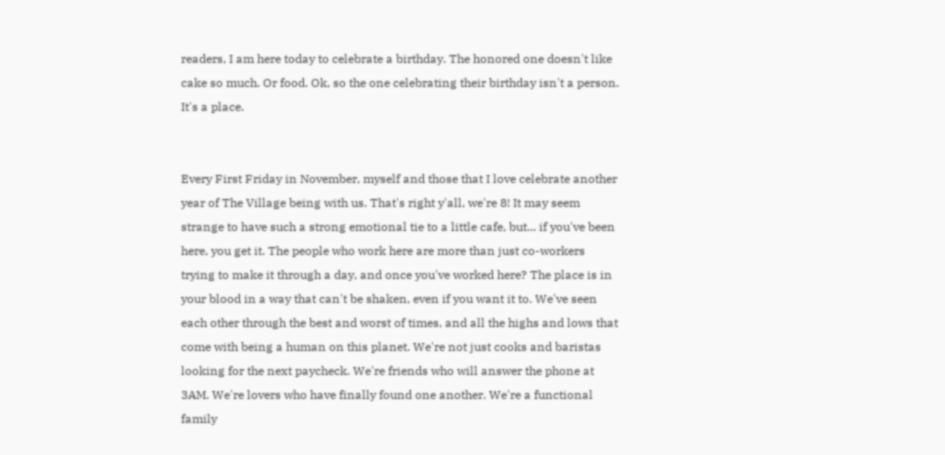readers, I am here today to celebrate a birthday. The honored one doesn't like cake so much. Or food. Ok, so the one celebrating their birthday isn't a person. It's a place.


Every First Friday in November, myself and those that I love celebrate another year of The Village being with us. That's right y'all, we're 8! It may seem strange to have such a strong emotional tie to a little cafe, but... if you've been here, you get it. The people who work here are more than just co-workers trying to make it through a day, and once you've worked here? The place is in your blood in a way that can't be shaken, even if you want it to. We've seen each other through the best and worst of times, and all the highs and lows that come with being a human on this planet. We're not just cooks and baristas looking for the next paycheck. We're friends who will answer the phone at 3AM. We're lovers who have finally found one another. We're a functional family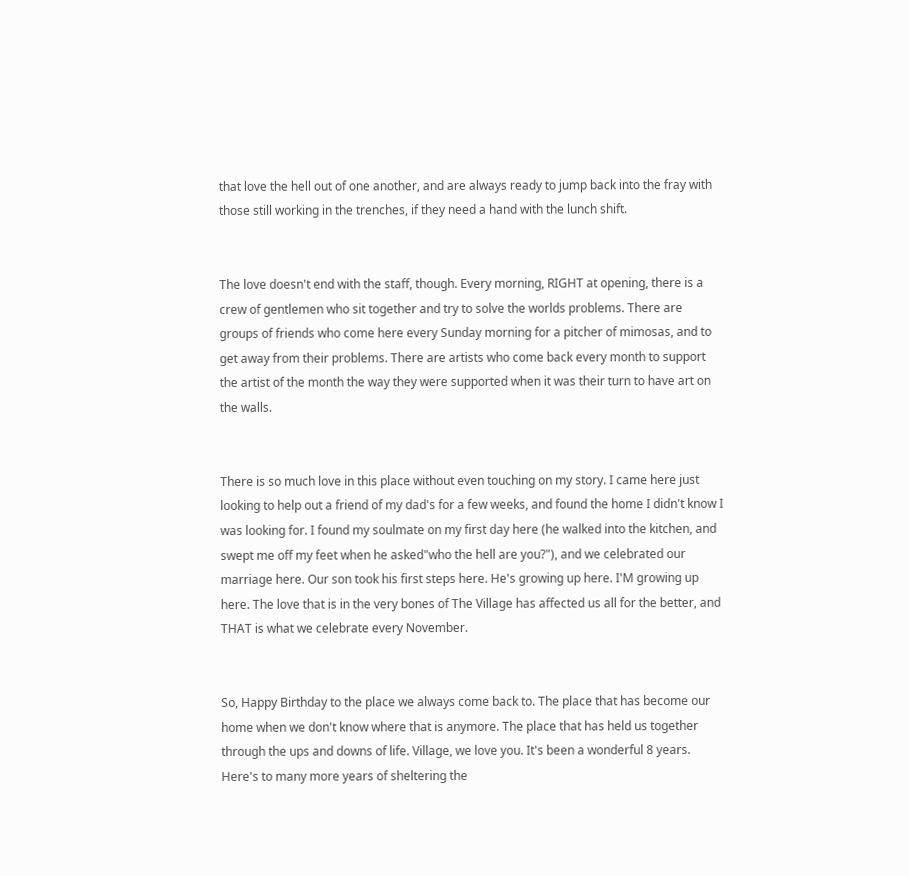that love the hell out of one another, and are always ready to jump back into the fray with those still working in the trenches, if they need a hand with the lunch shift.


The love doesn't end with the staff, though. Every morning, RIGHT at opening, there is a crew of gentlemen who sit together and try to solve the worlds problems. There are groups of friends who come here every Sunday morning for a pitcher of mimosas, and to get away from their problems. There are artists who come back every month to support the artist of the month the way they were supported when it was their turn to have art on the walls.


There is so much love in this place without even touching on my story. I came here just looking to help out a friend of my dad's for a few weeks, and found the home I didn't know I was looking for. I found my soulmate on my first day here (he walked into the kitchen, and swept me off my feet when he asked"who the hell are you?"), and we celebrated our marriage here. Our son took his first steps here. He's growing up here. I'M growing up here. The love that is in the very bones of The Village has affected us all for the better, and THAT is what we celebrate every November.


So, Happy Birthday to the place we always come back to. The place that has become our home when we don't know where that is anymore. The place that has held us together through the ups and downs of life. Village, we love you. It's been a wonderful 8 years. Here's to many more years of sheltering the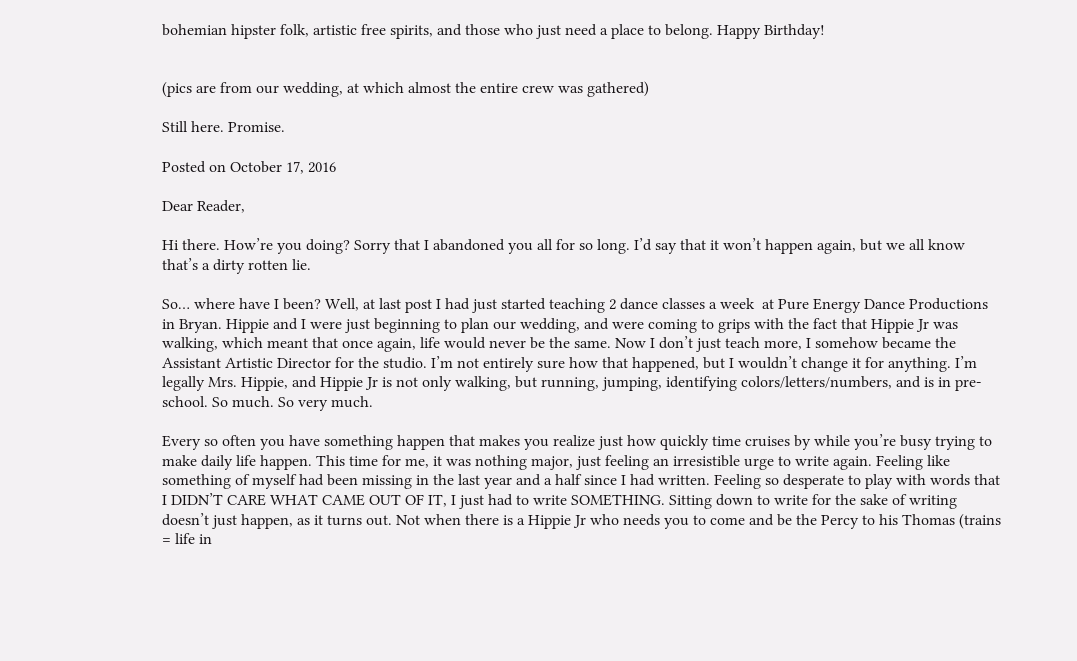bohemian hipster folk, artistic free spirits, and those who just need a place to belong. Happy Birthday!


(pics are from our wedding, at which almost the entire crew was gathered)

Still here. Promise.

Posted on October 17, 2016

Dear Reader,

Hi there. How’re you doing? Sorry that I abandoned you all for so long. I’d say that it won’t happen again, but we all know that’s a dirty rotten lie.

So… where have I been? Well, at last post I had just started teaching 2 dance classes a week  at Pure Energy Dance Productions in Bryan. Hippie and I were just beginning to plan our wedding, and were coming to grips with the fact that Hippie Jr was walking, which meant that once again, life would never be the same. Now I don’t just teach more, I somehow became the Assistant Artistic Director for the studio. I’m not entirely sure how that happened, but I wouldn’t change it for anything. I’m legally Mrs. Hippie, and Hippie Jr is not only walking, but running, jumping, identifying colors/letters/numbers, and is in pre-school. So much. So very much.

Every so often you have something happen that makes you realize just how quickly time cruises by while you’re busy trying to make daily life happen. This time for me, it was nothing major, just feeling an irresistible urge to write again. Feeling like something of myself had been missing in the last year and a half since I had written. Feeling so desperate to play with words that I DIDN’T CARE WHAT CAME OUT OF IT, I just had to write SOMETHING. Sitting down to write for the sake of writing doesn’t just happen, as it turns out. Not when there is a Hippie Jr who needs you to come and be the Percy to his Thomas (trains = life in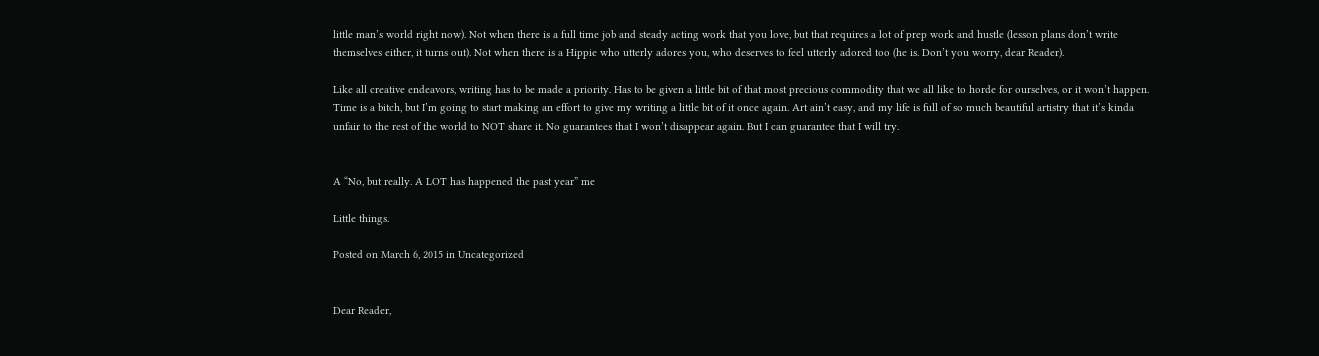little man’s world right now). Not when there is a full time job and steady acting work that you love, but that requires a lot of prep work and hustle (lesson plans don’t write themselves either, it turns out). Not when there is a Hippie who utterly adores you, who deserves to feel utterly adored too (he is. Don’t you worry, dear Reader).

Like all creative endeavors, writing has to be made a priority. Has to be given a little bit of that most precious commodity that we all like to horde for ourselves, or it won’t happen. Time is a bitch, but I’m going to start making an effort to give my writing a little bit of it once again. Art ain’t easy, and my life is full of so much beautiful artistry that it’s kinda unfair to the rest of the world to NOT share it. No guarantees that I won’t disappear again. But I can guarantee that I will try.


A “No, but really. A LOT has happened the past year” me

Little things.

Posted on March 6, 2015 in Uncategorized


Dear Reader,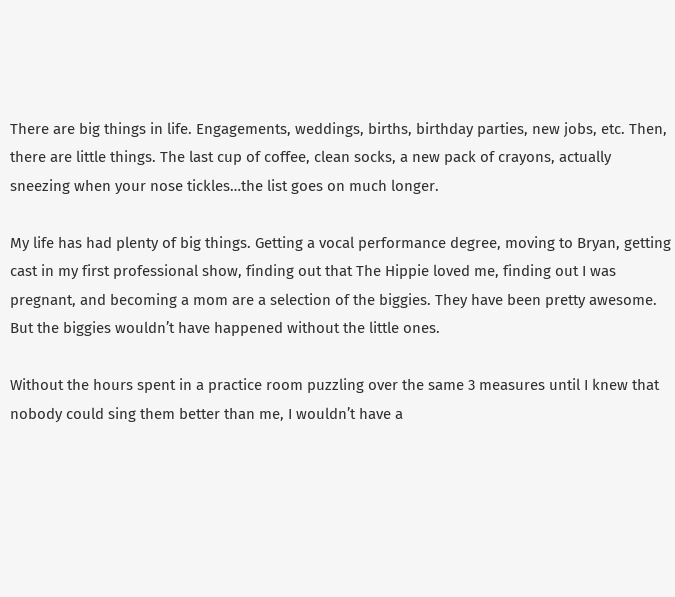There are big things in life. Engagements, weddings, births, birthday parties, new jobs, etc. Then, there are little things. The last cup of coffee, clean socks, a new pack of crayons, actually sneezing when your nose tickles…the list goes on much longer.

My life has had plenty of big things. Getting a vocal performance degree, moving to Bryan, getting cast in my first professional show, finding out that The Hippie loved me, finding out I was pregnant, and becoming a mom are a selection of the biggies. They have been pretty awesome. But the biggies wouldn’t have happened without the little ones.

Without the hours spent in a practice room puzzling over the same 3 measures until I knew that nobody could sing them better than me, I wouldn’t have a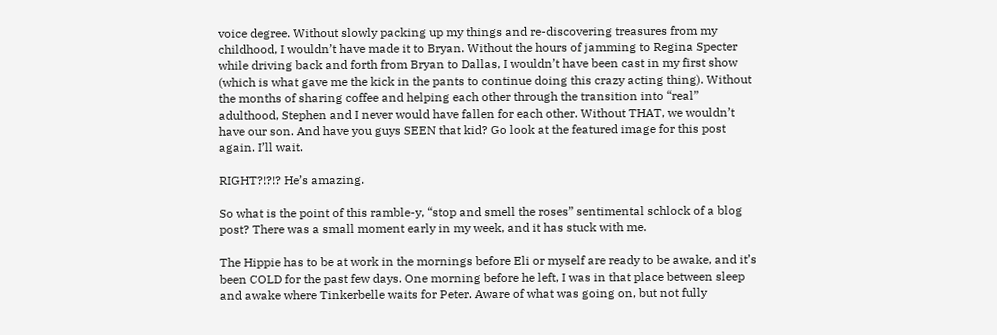voice degree. Without slowly packing up my things and re-discovering treasures from my childhood, I wouldn’t have made it to Bryan. Without the hours of jamming to Regina Specter while driving back and forth from Bryan to Dallas, I wouldn’t have been cast in my first show (which is what gave me the kick in the pants to continue doing this crazy acting thing). Without the months of sharing coffee and helping each other through the transition into “real” adulthood, Stephen and I never would have fallen for each other. Without THAT, we wouldn’t have our son. And have you guys SEEN that kid? Go look at the featured image for this post again. I’ll wait.

RIGHT?!?!? He’s amazing.

So what is the point of this ramble-y, “stop and smell the roses” sentimental schlock of a blog post? There was a small moment early in my week, and it has stuck with me.

The Hippie has to be at work in the mornings before Eli or myself are ready to be awake, and it’s been COLD for the past few days. One morning before he left, I was in that place between sleep and awake where Tinkerbelle waits for Peter. Aware of what was going on, but not fully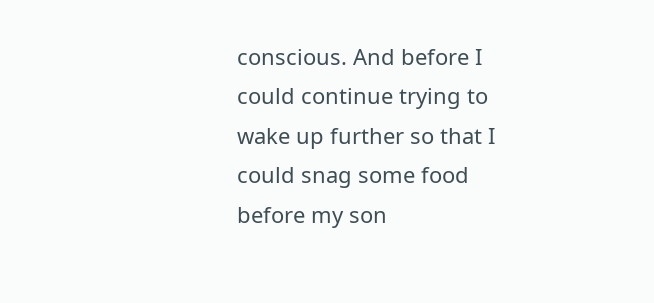conscious. And before I could continue trying to wake up further so that I could snag some food before my son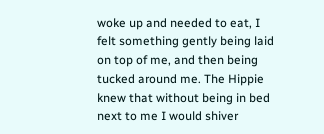woke up and needed to eat, I felt something gently being laid on top of me, and then being tucked around me. The Hippie knew that without being in bed next to me I would shiver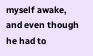myself awake, and even though he had to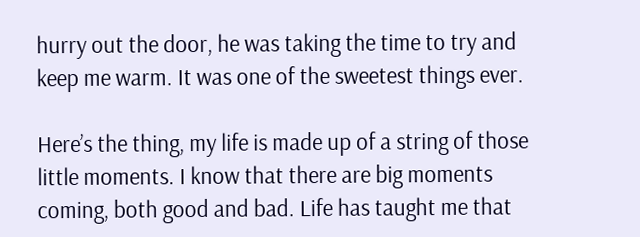hurry out the door, he was taking the time to try and keep me warm. It was one of the sweetest things ever.

Here’s the thing, my life is made up of a string of those little moments. I know that there are big moments coming, both good and bad. Life has taught me that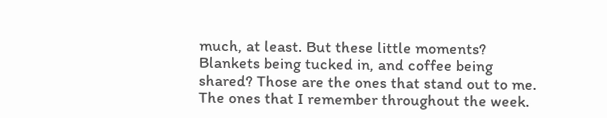much, at least. But these little moments? Blankets being tucked in, and coffee being shared? Those are the ones that stand out to me. The ones that I remember throughout the week.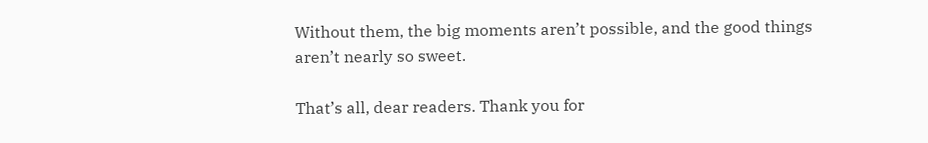Without them, the big moments aren’t possible, and the good things aren’t nearly so sweet.

That’s all, dear readers. Thank you for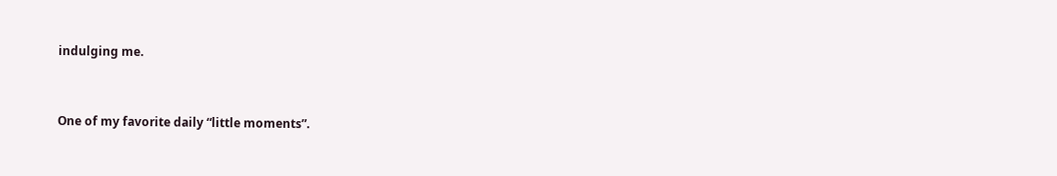indulging me.


One of my favorite daily “little moments”.